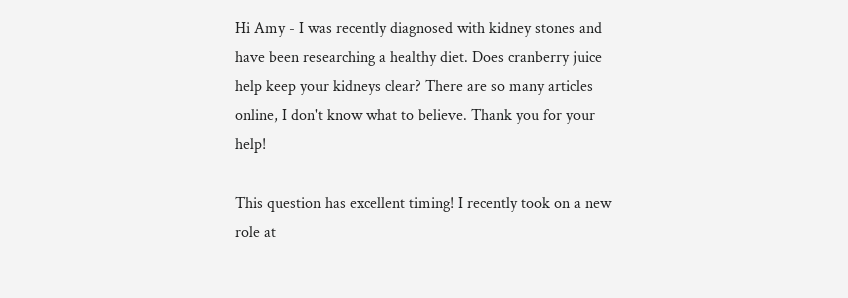Hi Amy - I was recently diagnosed with kidney stones and have been researching a healthy diet. Does cranberry juice help keep your kidneys clear? There are so many articles online, I don't know what to believe. Thank you for your help!

This question has excellent timing! I recently took on a new role at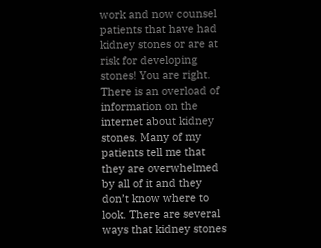work and now counsel patients that have had kidney stones or are at risk for developing stones! You are right. There is an overload of information on the internet about kidney stones. Many of my patients tell me that they are overwhelmed by all of it and they don’t know where to look. There are several ways that kidney stones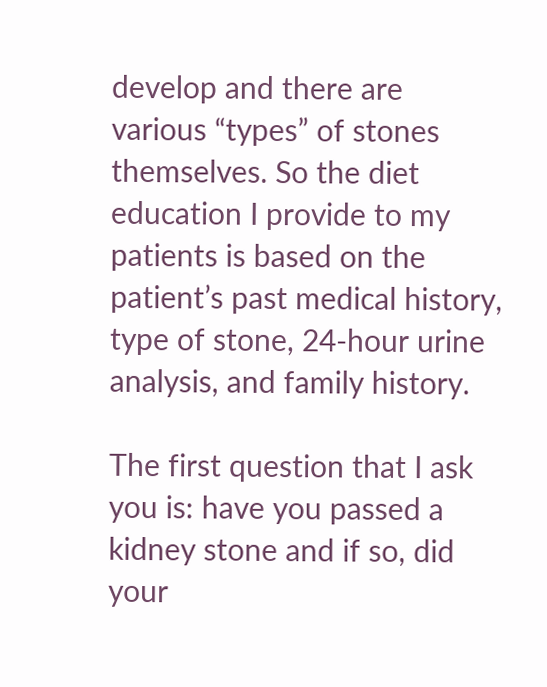develop and there are various “types” of stones themselves. So the diet education I provide to my patients is based on the patient’s past medical history, type of stone, 24-hour urine analysis, and family history.

The first question that I ask you is: have you passed a kidney stone and if so, did your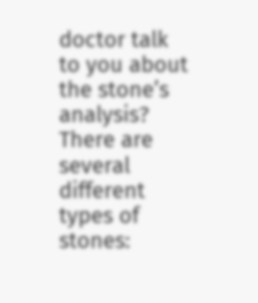doctor talk to you about the stone’s analysis? There are several different types of stones: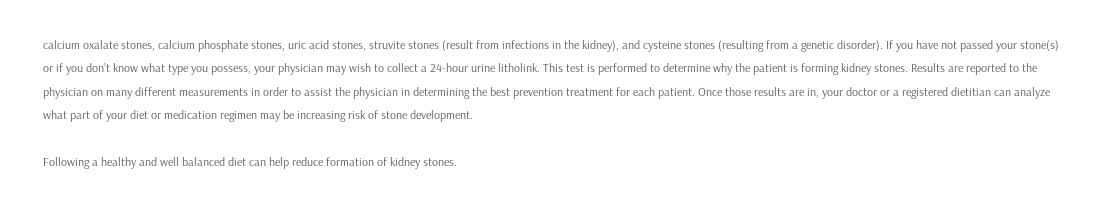calcium oxalate stones, calcium phosphate stones, uric acid stones, struvite stones (result from infections in the kidney), and cysteine stones (resulting from a genetic disorder). If you have not passed your stone(s) or if you don’t know what type you possess, your physician may wish to collect a 24-hour urine litholink. This test is performed to determine why the patient is forming kidney stones. Results are reported to the physician on many different measurements in order to assist the physician in determining the best prevention treatment for each patient. Once those results are in, your doctor or a registered dietitian can analyze what part of your diet or medication regimen may be increasing risk of stone development.

Following a healthy and well balanced diet can help reduce formation of kidney stones.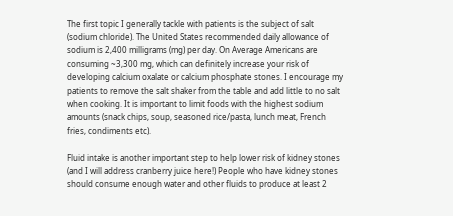The first topic I generally tackle with patients is the subject of salt (sodium chloride). The United States recommended daily allowance of sodium is 2,400 milligrams (mg) per day. On Average Americans are consuming ~3,300 mg, which can definitely increase your risk of developing calcium oxalate or calcium phosphate stones. I encourage my patients to remove the salt shaker from the table and add little to no salt when cooking. It is important to limit foods with the highest sodium amounts (snack chips, soup, seasoned rice/pasta, lunch meat, French fries, condiments etc).

Fluid intake is another important step to help lower risk of kidney stones (and I will address cranberry juice here!) People who have kidney stones should consume enough water and other fluids to produce at least 2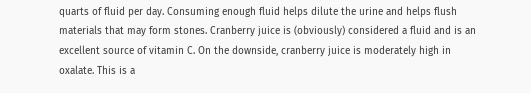quarts of fluid per day. Consuming enough fluid helps dilute the urine and helps flush materials that may form stones. Cranberry juice is (obviously) considered a fluid and is an excellent source of vitamin C. On the downside, cranberry juice is moderately high in oxalate. This is a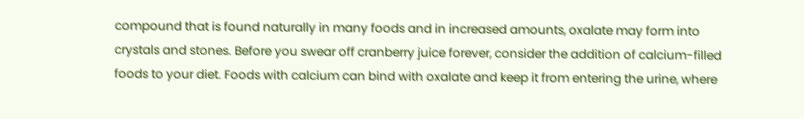compound that is found naturally in many foods and in increased amounts, oxalate may form into crystals and stones. Before you swear off cranberry juice forever, consider the addition of calcium-filled foods to your diet. Foods with calcium can bind with oxalate and keep it from entering the urine, where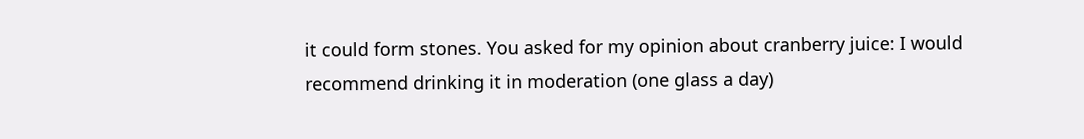it could form stones. You asked for my opinion about cranberry juice: I would recommend drinking it in moderation (one glass a day)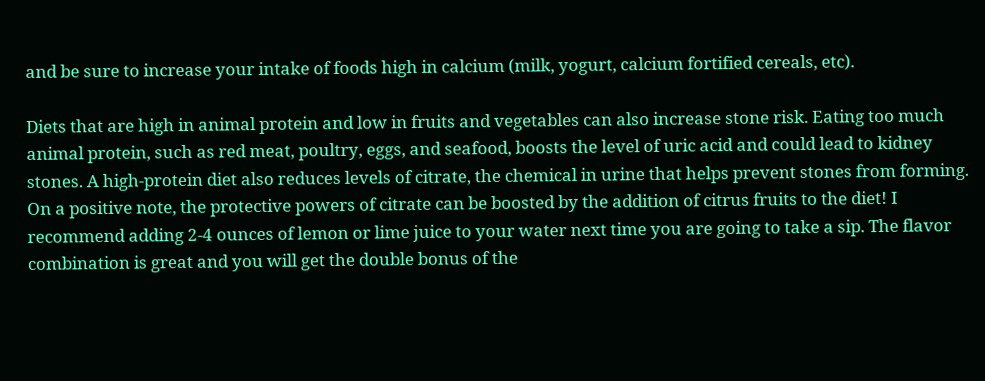and be sure to increase your intake of foods high in calcium (milk, yogurt, calcium fortified cereals, etc).

Diets that are high in animal protein and low in fruits and vegetables can also increase stone risk. Eating too much animal protein, such as red meat, poultry, eggs, and seafood, boosts the level of uric acid and could lead to kidney stones. A high-protein diet also reduces levels of citrate, the chemical in urine that helps prevent stones from forming. On a positive note, the protective powers of citrate can be boosted by the addition of citrus fruits to the diet! I recommend adding 2-4 ounces of lemon or lime juice to your water next time you are going to take a sip. The flavor combination is great and you will get the double bonus of the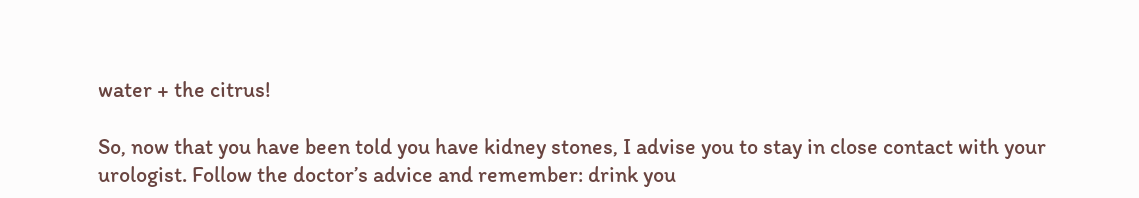water + the citrus!

So, now that you have been told you have kidney stones, I advise you to stay in close contact with your urologist. Follow the doctor’s advice and remember: drink you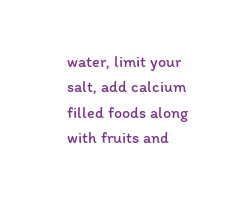water, limit your salt, add calcium filled foods along with fruits and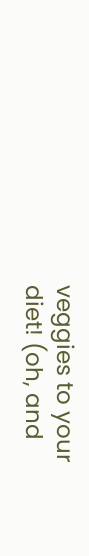veggies to your diet! (oh, and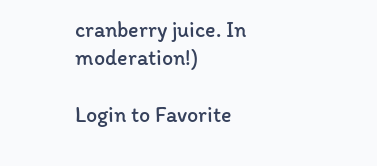cranberry juice. In moderation!)

Login to Favorite